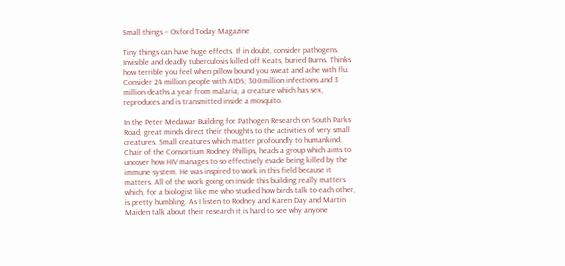Small things – Oxford Today Magazine

Tiny things can have huge effects. If in doubt, consider pathogens. Invisible and deadly tuberculosis killed off Keats, buried Burns. Thinks how terrible you feel when pillow bound you sweat and ache with flu. Consider 24 million people with AIDS; 300million infections and 3 million deaths a year from malaria, a creature which has sex, reproduces and is transmitted inside a mosquito.

In the Peter Medawar Building for Pathogen Research on South Parks Road, great minds direct their thoughts to the activities of very small creatures. Small creatures which matter profoundly to humankind. Chair of the Consortium Rodney Phillips, heads a group which aims to uncover how HIV manages to so effectively evade being killed by the immune system. He was inspired to work in this field because it matters. All of the work going on inside this building really matters which, for a biologist like me who studied how birds talk to each other, is pretty humbling. As I listen to Rodney and Karen Day and Martin Maiden talk about their research it is hard to see why anyone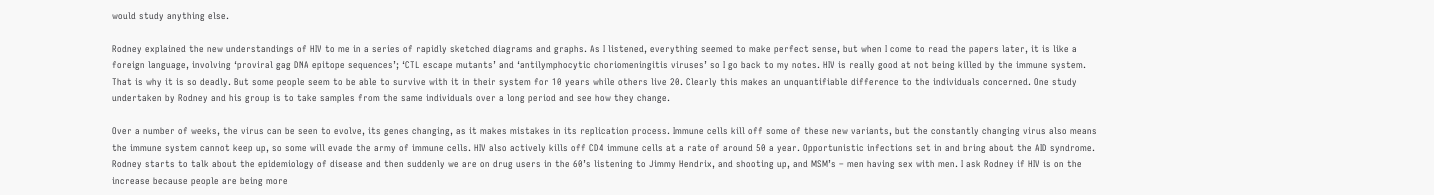would study anything else.

Rodney explained the new understandings of HIV to me in a series of rapidly sketched diagrams and graphs. As I listened, everything seemed to make perfect sense, but when I come to read the papers later, it is like a foreign language, involving ‘proviral gag DNA epitope sequences’; ‘CTL escape mutants’ and ‘antilymphocytic choriomeningitis viruses’ so I go back to my notes. HIV is really good at not being killed by the immune system. That is why it is so deadly. But some people seem to be able to survive with it in their system for 10 years while others live 20. Clearly this makes an unquantifiable difference to the individuals concerned. One study undertaken by Rodney and his group is to take samples from the same individuals over a long period and see how they change.

Over a number of weeks, the virus can be seen to evolve, its genes changing, as it makes mistakes in its replication process. Immune cells kill off some of these new variants, but the constantly changing virus also means the immune system cannot keep up, so some will evade the army of immune cells. HIV also actively kills off CD4 immune cells at a rate of around 50 a year. Opportunistic infections set in and bring about the AID syndrome. Rodney starts to talk about the epidemiology of disease and then suddenly we are on drug users in the 60’s listening to Jimmy Hendrix, and shooting up, and MSM’s – men having sex with men. I ask Rodney if HIV is on the increase because people are being more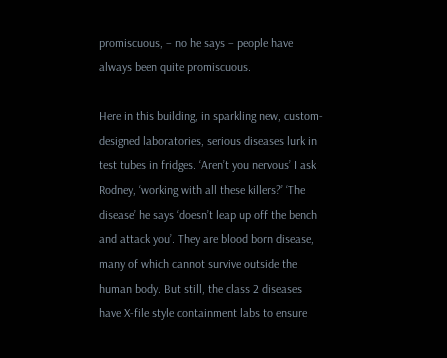promiscuous, – no he says – people have always been quite promiscuous.

Here in this building, in sparkling new, custom-designed laboratories, serious diseases lurk in test tubes in fridges. ‘Aren’t you nervous’ I ask Rodney, ‘working with all these killers?’ ‘The disease’ he says ‘doesn’t leap up off the bench and attack you’. They are blood born disease, many of which cannot survive outside the human body. But still, the class 2 diseases have X-file style containment labs to ensure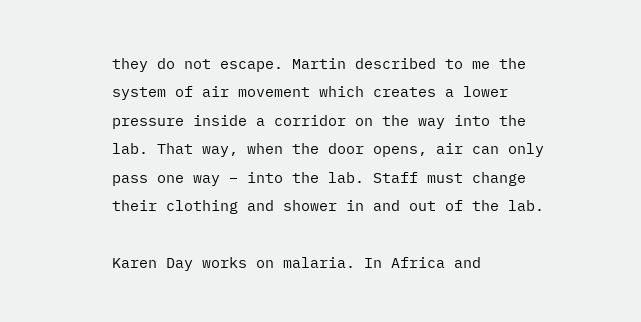they do not escape. Martin described to me the system of air movement which creates a lower pressure inside a corridor on the way into the lab. That way, when the door opens, air can only pass one way – into the lab. Staff must change their clothing and shower in and out of the lab.

Karen Day works on malaria. In Africa and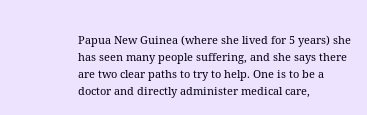Papua New Guinea (where she lived for 5 years) she has seen many people suffering, and she says there are two clear paths to try to help. One is to be a doctor and directly administer medical care,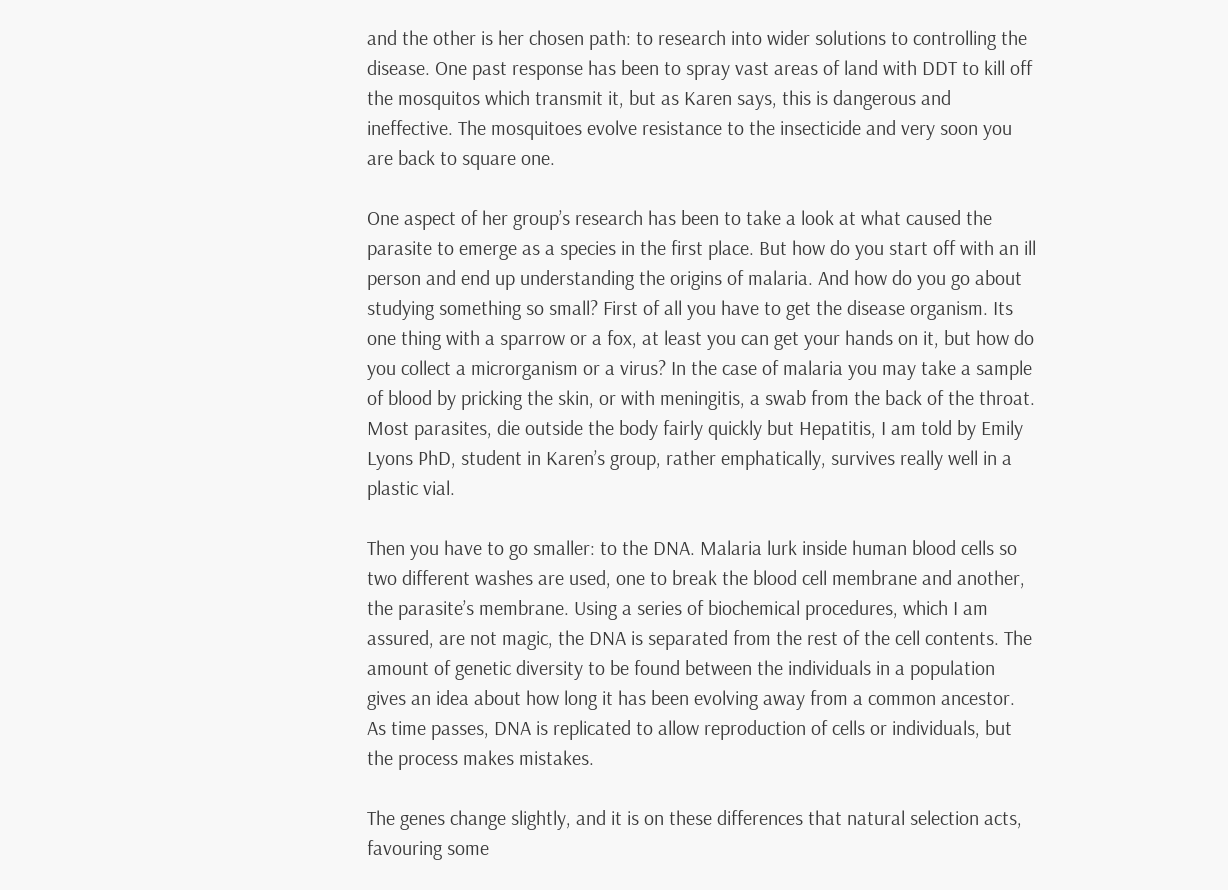and the other is her chosen path: to research into wider solutions to controlling the disease. One past response has been to spray vast areas of land with DDT to kill off the mosquitos which transmit it, but as Karen says, this is dangerous and ineffective. The mosquitoes evolve resistance to the insecticide and very soon you are back to square one.

One aspect of her group’s research has been to take a look at what caused the parasite to emerge as a species in the first place. But how do you start off with an ill person and end up understanding the origins of malaria. And how do you go about studying something so small? First of all you have to get the disease organism. Its one thing with a sparrow or a fox, at least you can get your hands on it, but how do you collect a microrganism or a virus? In the case of malaria you may take a sample of blood by pricking the skin, or with meningitis, a swab from the back of the throat. Most parasites, die outside the body fairly quickly but Hepatitis, I am told by Emily Lyons PhD, student in Karen’s group, rather emphatically, survives really well in a plastic vial.

Then you have to go smaller: to the DNA. Malaria lurk inside human blood cells so two different washes are used, one to break the blood cell membrane and another, the parasite’s membrane. Using a series of biochemical procedures, which I am assured, are not magic, the DNA is separated from the rest of the cell contents. The amount of genetic diversity to be found between the individuals in a population gives an idea about how long it has been evolving away from a common ancestor. As time passes, DNA is replicated to allow reproduction of cells or individuals, but the process makes mistakes.

The genes change slightly, and it is on these differences that natural selection acts, favouring some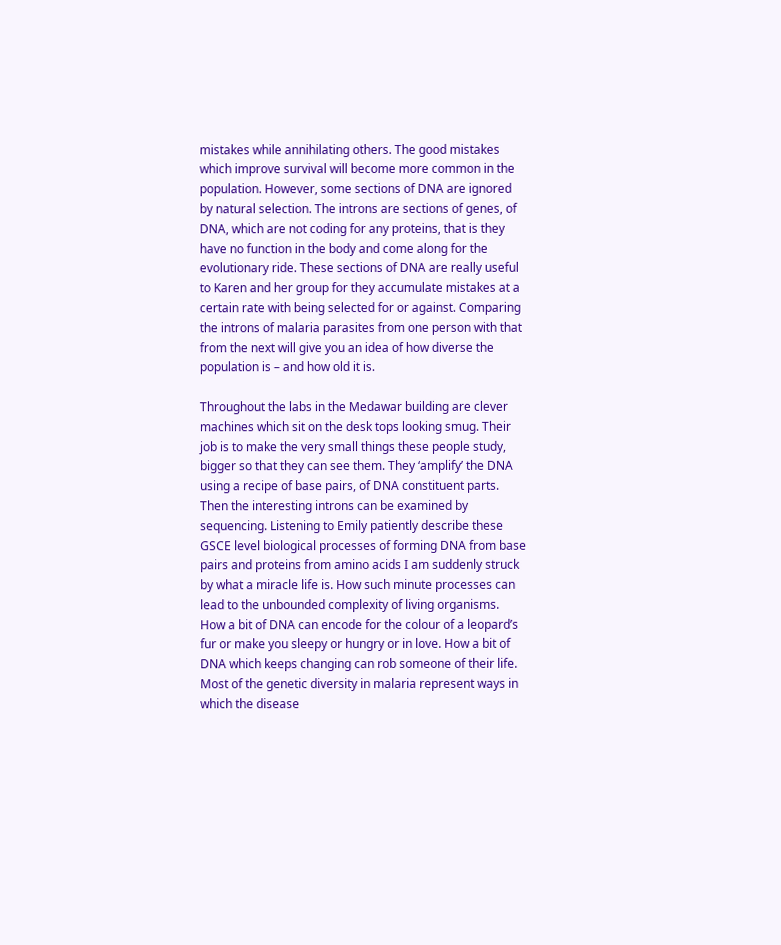mistakes while annihilating others. The good mistakes which improve survival will become more common in the population. However, some sections of DNA are ignored by natural selection. The introns are sections of genes, of DNA, which are not coding for any proteins, that is they have no function in the body and come along for the evolutionary ride. These sections of DNA are really useful to Karen and her group for they accumulate mistakes at a certain rate with being selected for or against. Comparing the introns of malaria parasites from one person with that from the next will give you an idea of how diverse the population is – and how old it is.

Throughout the labs in the Medawar building are clever machines which sit on the desk tops looking smug. Their job is to make the very small things these people study, bigger so that they can see them. They ‘amplify’ the DNA using a recipe of base pairs, of DNA constituent parts. Then the interesting introns can be examined by sequencing. Listening to Emily patiently describe these GSCE level biological processes of forming DNA from base pairs and proteins from amino acids I am suddenly struck by what a miracle life is. How such minute processes can lead to the unbounded complexity of living organisms. How a bit of DNA can encode for the colour of a leopard’s fur or make you sleepy or hungry or in love. How a bit of DNA which keeps changing can rob someone of their life. Most of the genetic diversity in malaria represent ways in which the disease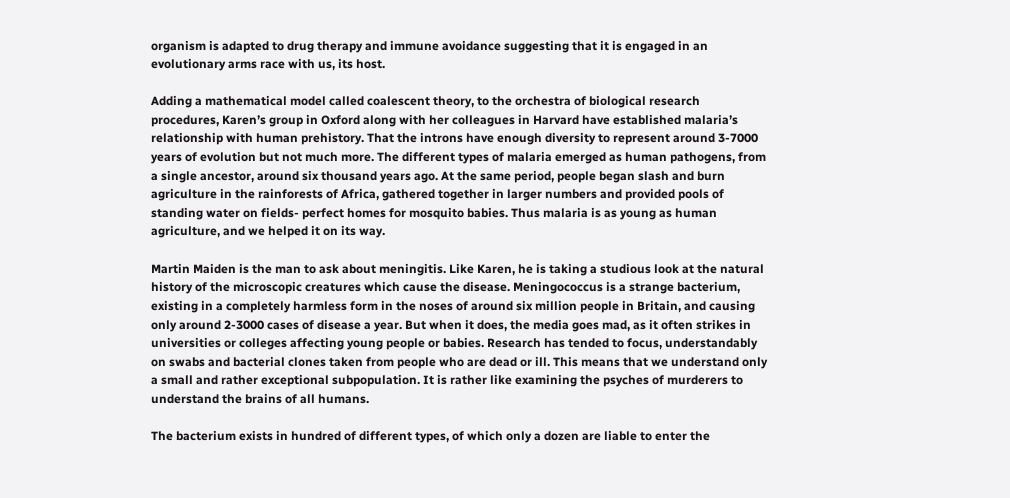organism is adapted to drug therapy and immune avoidance suggesting that it is engaged in an evolutionary arms race with us, its host.

Adding a mathematical model called coalescent theory, to the orchestra of biological research procedures, Karen’s group in Oxford along with her colleagues in Harvard have established malaria’s relationship with human prehistory. That the introns have enough diversity to represent around 3-7000 years of evolution but not much more. The different types of malaria emerged as human pathogens, from a single ancestor, around six thousand years ago. At the same period, people began slash and burn agriculture in the rainforests of Africa, gathered together in larger numbers and provided pools of standing water on fields- perfect homes for mosquito babies. Thus malaria is as young as human agriculture, and we helped it on its way.

Martin Maiden is the man to ask about meningitis. Like Karen, he is taking a studious look at the natural history of the microscopic creatures which cause the disease. Meningococcus is a strange bacterium, existing in a completely harmless form in the noses of around six million people in Britain, and causing only around 2-3000 cases of disease a year. But when it does, the media goes mad, as it often strikes in universities or colleges affecting young people or babies. Research has tended to focus, understandably on swabs and bacterial clones taken from people who are dead or ill. This means that we understand only a small and rather exceptional subpopulation. It is rather like examining the psyches of murderers to understand the brains of all humans.

The bacterium exists in hundred of different types, of which only a dozen are liable to enter the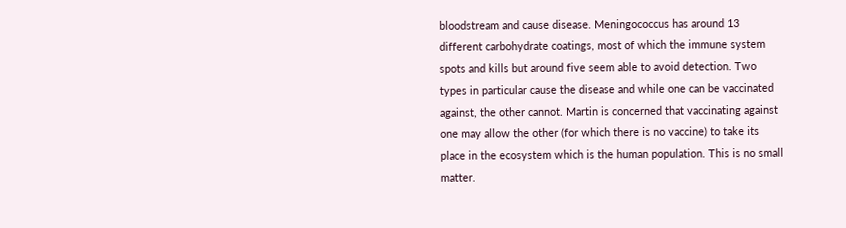bloodstream and cause disease. Meningococcus has around 13 different carbohydrate coatings, most of which the immune system spots and kills but around five seem able to avoid detection. Two types in particular cause the disease and while one can be vaccinated against, the other cannot. Martin is concerned that vaccinating against one may allow the other (for which there is no vaccine) to take its place in the ecosystem which is the human population. This is no small matter.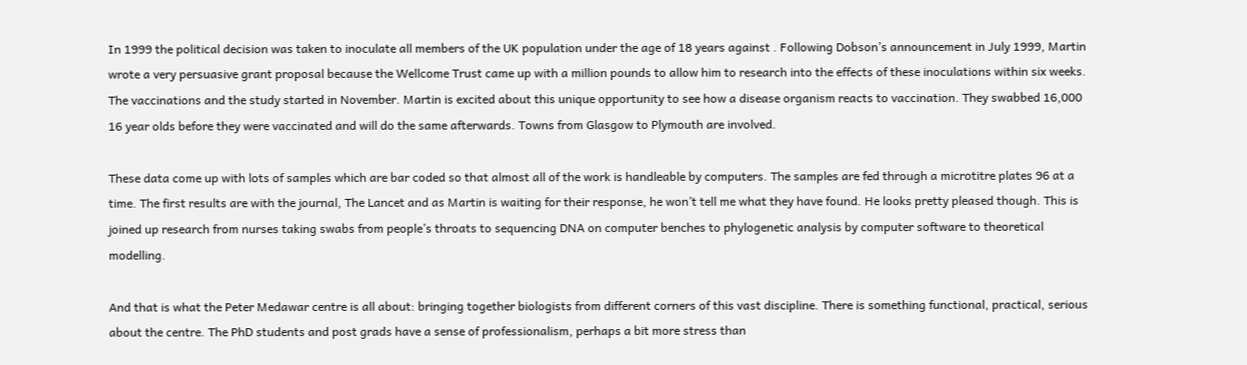In 1999 the political decision was taken to inoculate all members of the UK population under the age of 18 years against . Following Dobson’s announcement in July 1999, Martin wrote a very persuasive grant proposal because the Wellcome Trust came up with a million pounds to allow him to research into the effects of these inoculations within six weeks. The vaccinations and the study started in November. Martin is excited about this unique opportunity to see how a disease organism reacts to vaccination. They swabbed 16,000 16 year olds before they were vaccinated and will do the same afterwards. Towns from Glasgow to Plymouth are involved.

These data come up with lots of samples which are bar coded so that almost all of the work is handleable by computers. The samples are fed through a microtitre plates 96 at a time. The first results are with the journal, The Lancet and as Martin is waiting for their response, he won’t tell me what they have found. He looks pretty pleased though. This is joined up research from nurses taking swabs from people’s throats to sequencing DNA on computer benches to phylogenetic analysis by computer software to theoretical modelling.

And that is what the Peter Medawar centre is all about: bringing together biologists from different corners of this vast discipline. There is something functional, practical, serious about the centre. The PhD students and post grads have a sense of professionalism, perhaps a bit more stress than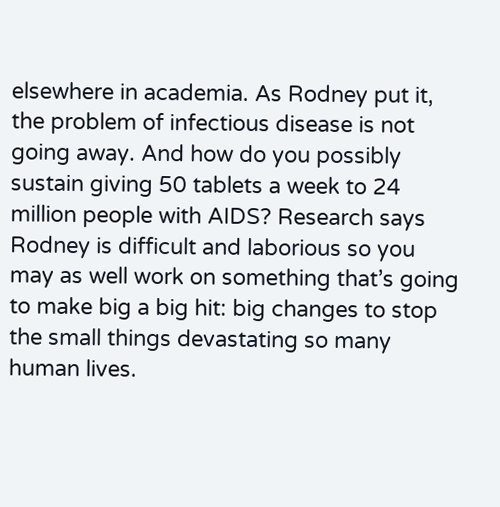elsewhere in academia. As Rodney put it, the problem of infectious disease is not going away. And how do you possibly sustain giving 50 tablets a week to 24 million people with AIDS? Research says Rodney is difficult and laborious so you may as well work on something that’s going to make big a big hit: big changes to stop the small things devastating so many human lives.